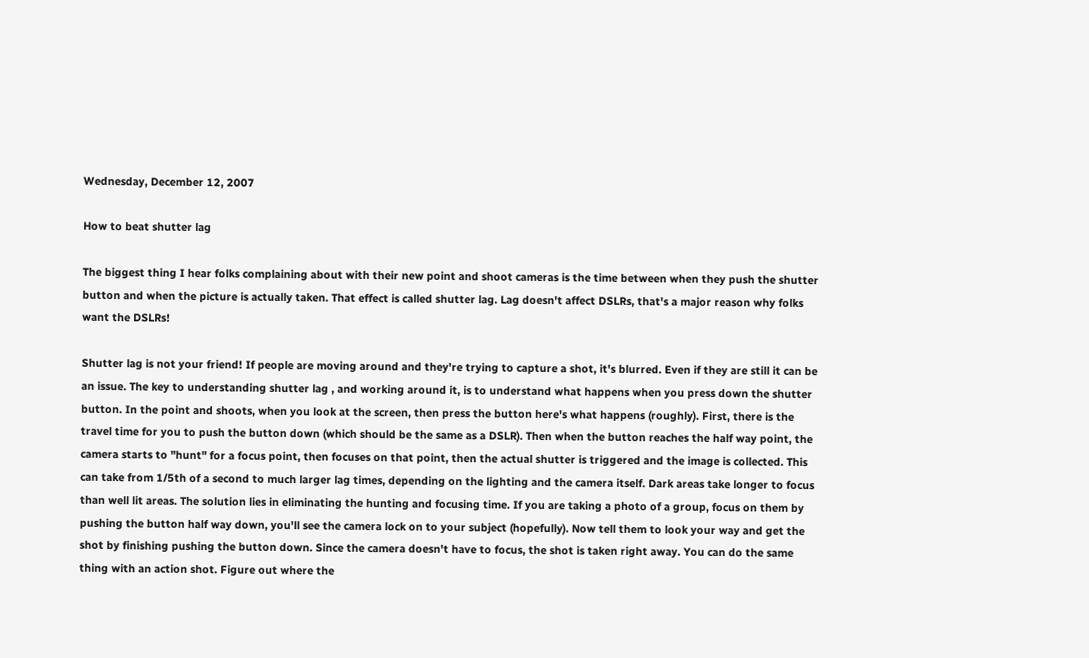Wednesday, December 12, 2007

How to beat shutter lag

The biggest thing I hear folks complaining about with their new point and shoot cameras is the time between when they push the shutter button and when the picture is actually taken. That effect is called shutter lag. Lag doesn't affect DSLRs, that's a major reason why folks want the DSLRs!

Shutter lag is not your friend! If people are moving around and they're trying to capture a shot, it's blurred. Even if they are still it can be an issue. The key to understanding shutter lag , and working around it, is to understand what happens when you press down the shutter button. In the point and shoots, when you look at the screen, then press the button here's what happens (roughly). First, there is the travel time for you to push the button down (which should be the same as a DSLR). Then when the button reaches the half way point, the camera starts to "hunt" for a focus point, then focuses on that point, then the actual shutter is triggered and the image is collected. This can take from 1/5th of a second to much larger lag times, depending on the lighting and the camera itself. Dark areas take longer to focus than well lit areas. The solution lies in eliminating the hunting and focusing time. If you are taking a photo of a group, focus on them by pushing the button half way down, you'll see the camera lock on to your subject (hopefully). Now tell them to look your way and get the shot by finishing pushing the button down. Since the camera doesn't have to focus, the shot is taken right away. You can do the same thing with an action shot. Figure out where the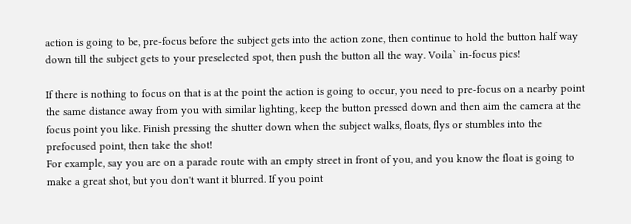action is going to be, pre-focus before the subject gets into the action zone, then continue to hold the button half way down till the subject gets to your preselected spot, then push the button all the way. Voila` in-focus pics!

If there is nothing to focus on that is at the point the action is going to occur, you need to pre-focus on a nearby point the same distance away from you with similar lighting, keep the button pressed down and then aim the camera at the focus point you like. Finish pressing the shutter down when the subject walks, floats, flys or stumbles into the prefocused point, then take the shot!
For example, say you are on a parade route with an empty street in front of you, and you know the float is going to make a great shot, but you don't want it blurred. If you point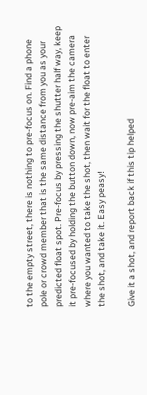to the empty street, there is nothing to pre-focus on. Find a phone pole or crowd member that is the same distance from you as your predicted float spot. Pre-focus by pressing the shutter half way, keep it pre-focused by holding the button down, now pre-aim the camera where you wanted to take the shot, then wait for the float to enter the shot, and take it. Easy peasy!

Give it a shot, and report back if this tip helped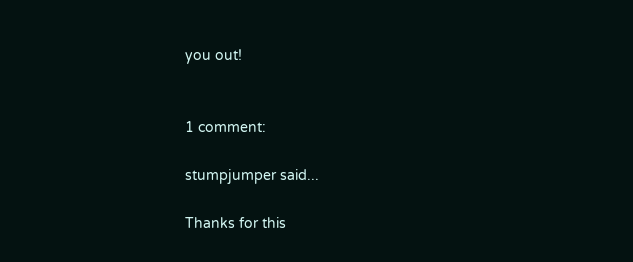you out!


1 comment:

stumpjumper said...

Thanks for this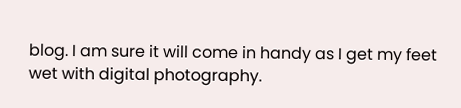blog. I am sure it will come in handy as I get my feet wet with digital photography.